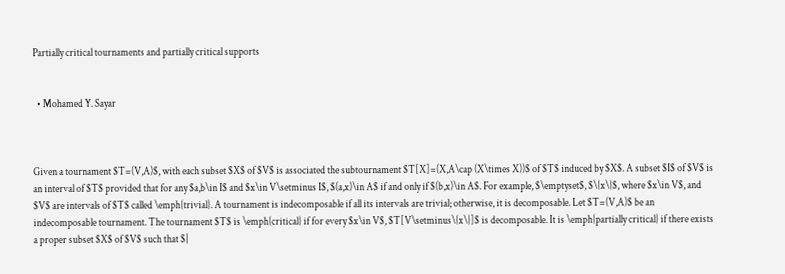Partially critical tournaments and partially critical supports


  • Mohamed Y. Sayar



Given a tournament $T=(V,A)$, with each subset $X$ of $V$ is associated the subtournament $T[X]=(X,A\cap (X\times X))$ of $T$ induced by $X$. A subset $I$ of $V$ is an interval of $T$ provided that for any $a,b\in I$ and $x\in V\setminus I$, $(a,x)\in A$ if and only if $(b,x)\in A$. For example, $\emptyset$, $\{x\}$, where $x\in V$, and $V$ are intervals of $T$ called \emph{trivial}. A tournament is indecomposable if all its intervals are trivial; otherwise, it is decomposable. Let $T=(V,A)$ be an indecomposable tournament. The tournament $T$ is \emph{critical} if for every $x\in V$, $T[V\setminus\{x\}]$ is decomposable. It is \emph{partially critical} if there exists a proper subset $X$ of $V$ such that $|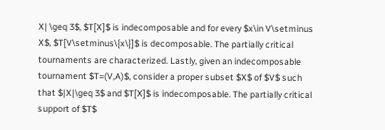X| \geq 3$, $T[X]$ is indecomposable and for every $x\in V\setminus X$, $T[V\setminus\{x\}]$ is decomposable. The partially critical tournaments are characterized. Lastly, given an indecomposable tournament $T=(V,A)$, consider a proper subset $X$ of $V$ such that $|X|\geq 3$ and $T[X]$ is indecomposable. The partially critical support of $T$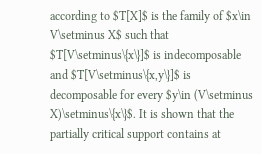according to $T[X]$ is the family of $x\in V\setminus X$ such that $T[V\setminus\{x\}]$ is indecomposable and $T[V\setminus\{x,y\}]$ is decomposable for every $y\in (V\setminus X)\setminus\{x\}$. It is shown that the partially critical support contains at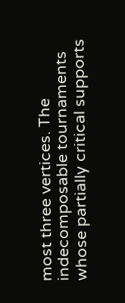most three vertices. The indecomposable tournaments whose partially critical supports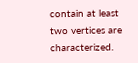contain at least two vertices are characterized.